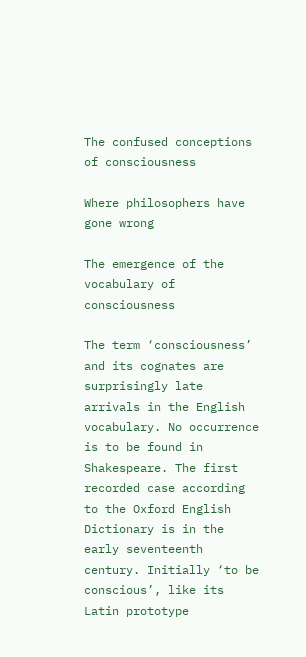The confused conceptions of consciousness

Where philosophers have gone wrong

The emergence of the vocabulary of consciousness

The term ‘consciousness’ and its cognates are surprisingly late arrivals in the English vocabulary. No occurrence is to be found in Shakespeare. The first recorded case according to the Oxford English Dictionary is in the early seventeenth century. Initially ‘to be conscious’, like its Latin prototype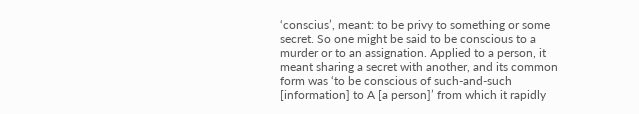‘conscius’, meant: to be privy to something or some secret. So one might be said to be conscious to a murder or to an assignation. Applied to a person, it meant sharing a secret with another, and its common form was ‘to be conscious of such-and-such [information] to A [a person]’ from which it rapidly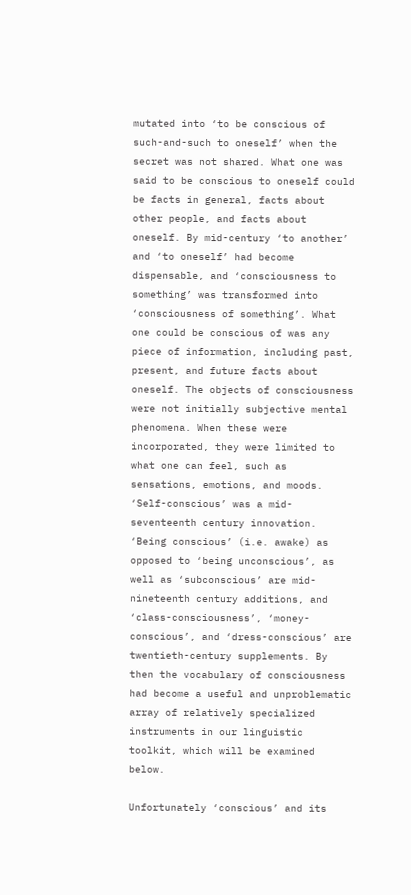mutated into ‘to be conscious of such-and-such to oneself’ when the secret was not shared. What one was said to be conscious to oneself could be facts in general, facts about other people, and facts about oneself. By mid-century ‘to another’ and ‘to oneself’ had become dispensable, and ‘consciousness to something’ was transformed into ‘consciousness of something’. What one could be conscious of was any piece of information, including past, present, and future facts about oneself. The objects of consciousness were not initially subjective mental phenomena. When these were incorporated, they were limited to what one can feel, such as sensations, emotions, and moods. ‘Self-conscious’ was a mid-seventeenth century innovation. ‘Being conscious’ (i.e. awake) as opposed to ‘being unconscious’, as well as ‘subconscious’ are mid-nineteenth century additions, and ‘class-consciousness’, ‘money-conscious’, and ‘dress-conscious’ are twentieth-century supplements. By then the vocabulary of consciousness had become a useful and unproblematic array of relatively specialized instruments in our linguistic toolkit, which will be examined below.

Unfortunately ‘conscious’ and its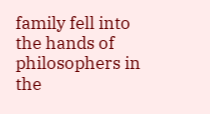family fell into the hands of philosophers in the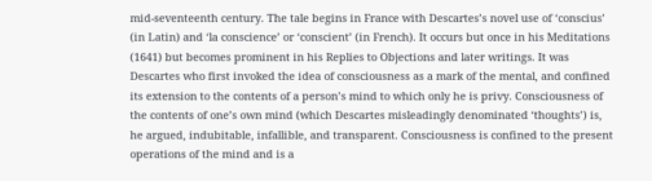mid-seventeenth century. The tale begins in France with Descartes’s novel use of ‘conscius’ (in Latin) and ‘la conscience’ or ‘conscient’ (in French). It occurs but once in his Meditations (1641) but becomes prominent in his Replies to Objections and later writings. It was Descartes who first invoked the idea of consciousness as a mark of the mental, and confined its extension to the contents of a person’s mind to which only he is privy. Consciousness of the contents of one’s own mind (which Descartes misleadingly denominated ‘thoughts’) is, he argued, indubitable, infallible, and transparent. Consciousness is confined to the present operations of the mind and is a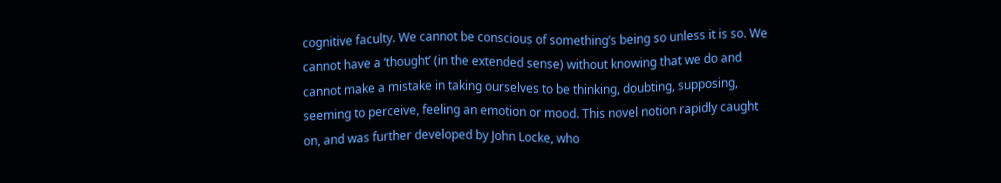cognitive faculty. We cannot be conscious of something’s being so unless it is so. We cannot have a ‘thought’ (in the extended sense) without knowing that we do and cannot make a mistake in taking ourselves to be thinking, doubting, supposing, seeming to perceive, feeling an emotion or mood. This novel notion rapidly caught on, and was further developed by John Locke, who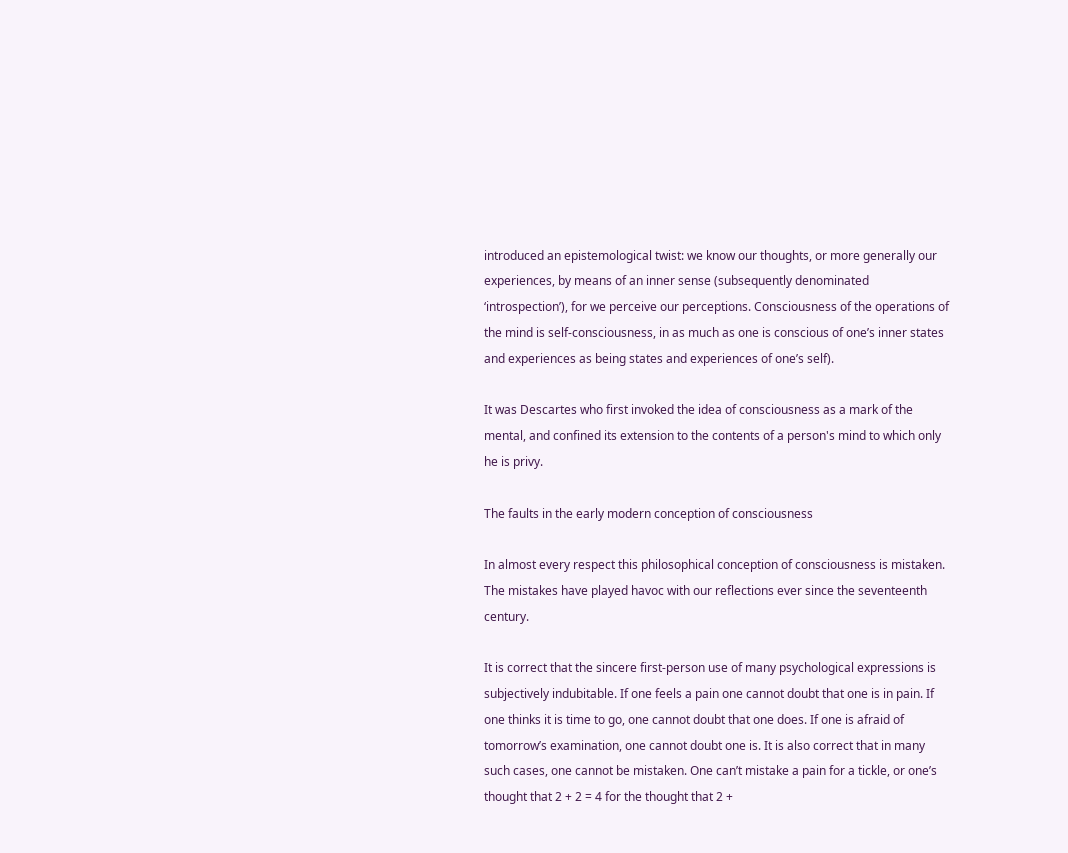introduced an epistemological twist: we know our thoughts, or more generally our experiences, by means of an inner sense (subsequently denominated ‘introspection’), for we perceive our perceptions. Consciousness of the operations of the mind is self-consciousness, in as much as one is conscious of one’s inner states and experiences as being states and experiences of one’s self).

It was Descartes who first invoked the idea of consciousness as a mark of the mental, and confined its extension to the contents of a person's mind to which only he is privy.

The faults in the early modern conception of consciousness

In almost every respect this philosophical conception of consciousness is mistaken. The mistakes have played havoc with our reflections ever since the seventeenth century.

It is correct that the sincere first-person use of many psychological expressions is subjectively indubitable. If one feels a pain one cannot doubt that one is in pain. If one thinks it is time to go, one cannot doubt that one does. If one is afraid of tomorrow’s examination, one cannot doubt one is. It is also correct that in many such cases, one cannot be mistaken. One can’t mistake a pain for a tickle, or one’s thought that 2 + 2 = 4 for the thought that 2 +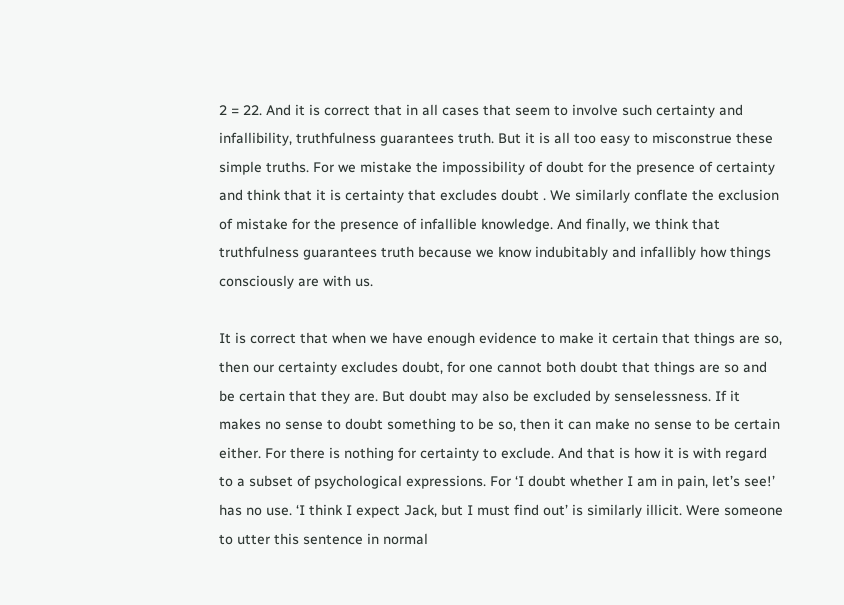2 = 22. And it is correct that in all cases that seem to involve such certainty and infallibility, truthfulness guarantees truth. But it is all too easy to misconstrue these simple truths. For we mistake the impossibility of doubt for the presence of certainty and think that it is certainty that excludes doubt . We similarly conflate the exclusion of mistake for the presence of infallible knowledge. And finally, we think that truthfulness guarantees truth because we know indubitably and infallibly how things consciously are with us.

It is correct that when we have enough evidence to make it certain that things are so, then our certainty excludes doubt, for one cannot both doubt that things are so and be certain that they are. But doubt may also be excluded by senselessness. If it makes no sense to doubt something to be so, then it can make no sense to be certain either. For there is nothing for certainty to exclude. And that is how it is with regard to a subset of psychological expressions. For ‘I doubt whether I am in pain, let’s see!’ has no use. ‘I think I expect Jack, but I must find out’ is similarly illicit. Were someone to utter this sentence in normal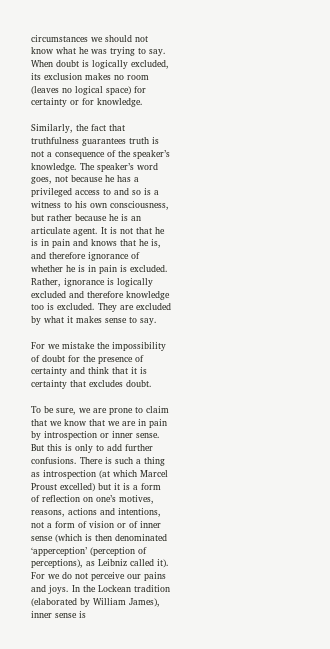circumstances we should not know what he was trying to say. When doubt is logically excluded, its exclusion makes no room (leaves no logical space) for certainty or for knowledge.

Similarly, the fact that truthfulness guarantees truth is not a consequence of the speaker’s knowledge. The speaker’s word goes, not because he has a privileged access to and so is a witness to his own consciousness, but rather because he is an articulate agent. It is not that he is in pain and knows that he is, and therefore ignorance of whether he is in pain is excluded. Rather, ignorance is logically excluded and therefore knowledge too is excluded. They are excluded by what it makes sense to say.

For we mistake the impossibility of doubt for the presence of certainty and think that it is certainty that excludes doubt.

To be sure, we are prone to claim that we know that we are in pain by introspection or inner sense. But this is only to add further confusions. There is such a thing as introspection (at which Marcel Proust excelled) but it is a form of reflection on one’s motives, reasons, actions and intentions, not a form of vision or of inner sense (which is then denominated ‘apperception’ (perception of perceptions), as Leibniz called it). For we do not perceive our pains and joys. In the Lockean tradition (elaborated by William James), inner sense is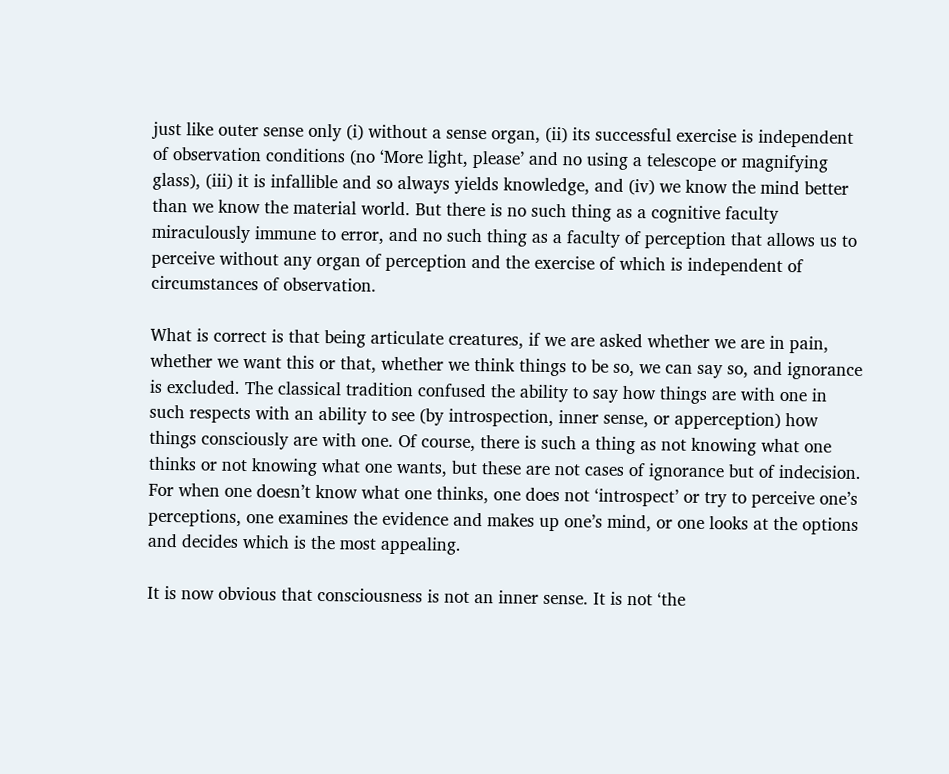just like outer sense only (i) without a sense organ, (ii) its successful exercise is independent of observation conditions (no ‘More light, please’ and no using a telescope or magnifying glass), (iii) it is infallible and so always yields knowledge, and (iv) we know the mind better than we know the material world. But there is no such thing as a cognitive faculty miraculously immune to error, and no such thing as a faculty of perception that allows us to perceive without any organ of perception and the exercise of which is independent of circumstances of observation.

What is correct is that being articulate creatures, if we are asked whether we are in pain, whether we want this or that, whether we think things to be so, we can say so, and ignorance is excluded. The classical tradition confused the ability to say how things are with one in such respects with an ability to see (by introspection, inner sense, or apperception) how things consciously are with one. Of course, there is such a thing as not knowing what one thinks or not knowing what one wants, but these are not cases of ignorance but of indecision. For when one doesn’t know what one thinks, one does not ‘introspect’ or try to perceive one’s perceptions, one examines the evidence and makes up one’s mind, or one looks at the options and decides which is the most appealing.

It is now obvious that consciousness is not an inner sense. It is not ‘the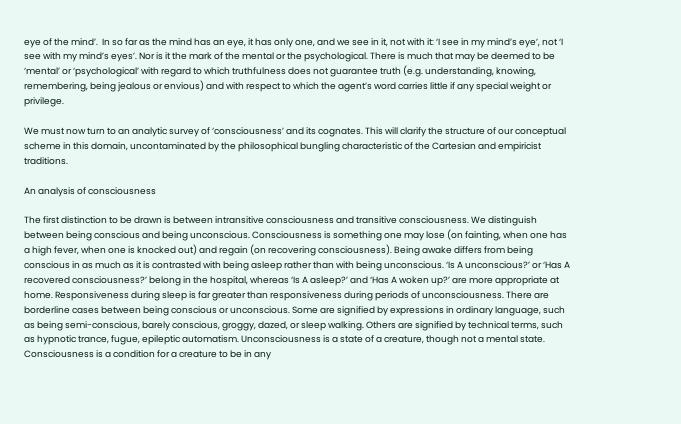eye of the mind’.  In so far as the mind has an eye, it has only one, and we see in it, not with it: ‘I see in my mind’s eye’, not ‘I see with my mind’s eyes’. Nor is it the mark of the mental or the psychological. There is much that may be deemed to be ‘mental’ or ‘psychological’ with regard to which truthfulness does not guarantee truth (e.g. understanding, knowing, remembering, being jealous or envious) and with respect to which the agent’s word carries little if any special weight or privilege.

We must now turn to an analytic survey of ‘consciousness’ and its cognates. This will clarify the structure of our conceptual scheme in this domain, uncontaminated by the philosophical bungling characteristic of the Cartesian and empiricist traditions.

An analysis of consciousness

The first distinction to be drawn is between intransitive consciousness and transitive consciousness. We distinguish between being conscious and being unconscious. Consciousness is something one may lose (on fainting, when one has a high fever, when one is knocked out) and regain (on recovering consciousness). Being awake differs from being conscious in as much as it is contrasted with being asleep rather than with being unconscious. ‘Is A unconscious?’ or ‘Has A recovered consciousness?’ belong in the hospital, whereas ‘Is A asleep?’ and ‘Has A woken up?’ are more appropriate at home. Responsiveness during sleep is far greater than responsiveness during periods of unconsciousness. There are borderline cases between being conscious or unconscious. Some are signified by expressions in ordinary language, such as being semi-conscious, barely conscious, groggy, dazed, or sleep walking. Others are signified by technical terms, such as hypnotic trance, fugue, epileptic automatism. Unconsciousness is a state of a creature, though not a mental state. Consciousness is a condition for a creature to be in any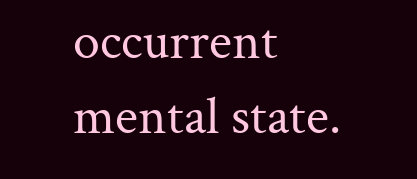occurrent mental state.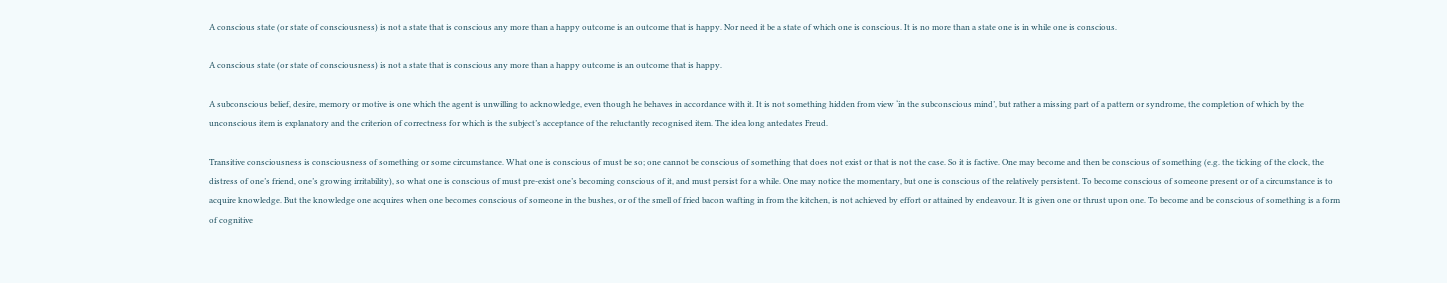A conscious state (or state of consciousness) is not a state that is conscious any more than a happy outcome is an outcome that is happy. Nor need it be a state of which one is conscious. It is no more than a state one is in while one is conscious.

A conscious state (or state of consciousness) is not a state that is conscious any more than a happy outcome is an outcome that is happy.

A subconscious belief, desire, memory or motive is one which the agent is unwilling to acknowledge, even though he behaves in accordance with it. It is not something hidden from view ‘in the subconscious mind’, but rather a missing part of a pattern or syndrome, the completion of which by the unconscious item is explanatory and the criterion of correctness for which is the subject’s acceptance of the reluctantly recognised item. The idea long antedates Freud.

Transitive consciousness is consciousness of something or some circumstance. What one is conscious of must be so; one cannot be conscious of something that does not exist or that is not the case. So it is factive. One may become and then be conscious of something (e.g. the ticking of the clock, the distress of one’s friend, one’s growing irritability), so what one is conscious of must pre-exist one’s becoming conscious of it, and must persist for a while. One may notice the momentary, but one is conscious of the relatively persistent. To become conscious of someone present or of a circumstance is to acquire knowledge. But the knowledge one acquires when one becomes conscious of someone in the bushes, or of the smell of fried bacon wafting in from the kitchen, is not achieved by effort or attained by endeavour. It is given one or thrust upon one. To become and be conscious of something is a form of cognitive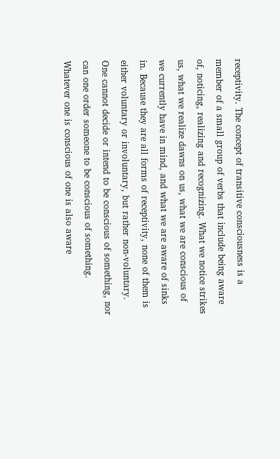receptivity. The concept of transitive consciousness is a member of a small group of verbs that include being aware of, noticing, realizing and recognizing. What we notice strikes us, what we realize dawns on us, what we are conscious of we currently have in mind, and what we are aware of sinks in. Because they are all forms of receptivity, none of them is either voluntary or involuntary, but rather non-voluntary. One cannot decide or intend to be conscious of something, nor can one order someone to be conscious of something. Whatever one is conscious of one is also aware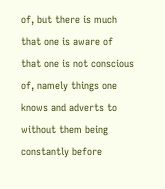of, but there is much that one is aware of that one is not conscious of, namely things one knows and adverts to without them being constantly before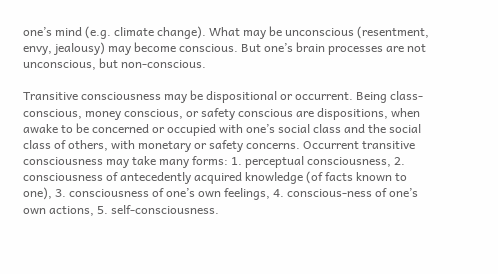one’s mind (e.g. climate change). What may be unconscious (resentment, envy, jealousy) may become conscious. But one’s brain processes are not unconscious, but non-conscious.

Transitive consciousness may be dispositional or occurrent. Being class-conscious, money conscious, or safety conscious are dispositions, when awake to be concerned or occupied with one’s social class and the social class of others, with monetary or safety concerns. Occurrent transitive consciousness may take many forms: 1. perceptual consciousness, 2. consciousness of antecedently acquired knowledge (of facts known to one), 3. consciousness of one’s own feelings, 4. conscious-ness of one’s own actions, 5. self-consciousness.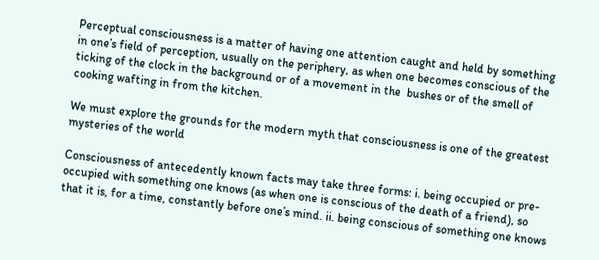Perceptual consciousness is a matter of having one attention caught and held by something in one’s field of perception, usually on the periphery, as when one becomes conscious of the ticking of the clock in the background or of a movement in the  bushes or of the smell of cooking wafting in from the kitchen.

We must explore the grounds for the modern myth that consciousness is one of the greatest mysteries of the world

Consciousness of antecedently known facts may take three forms: i. being occupied or pre-occupied with something one knows (as when one is conscious of the death of a friend), so that it is, for a time, constantly before one’s mind. ii. being conscious of something one knows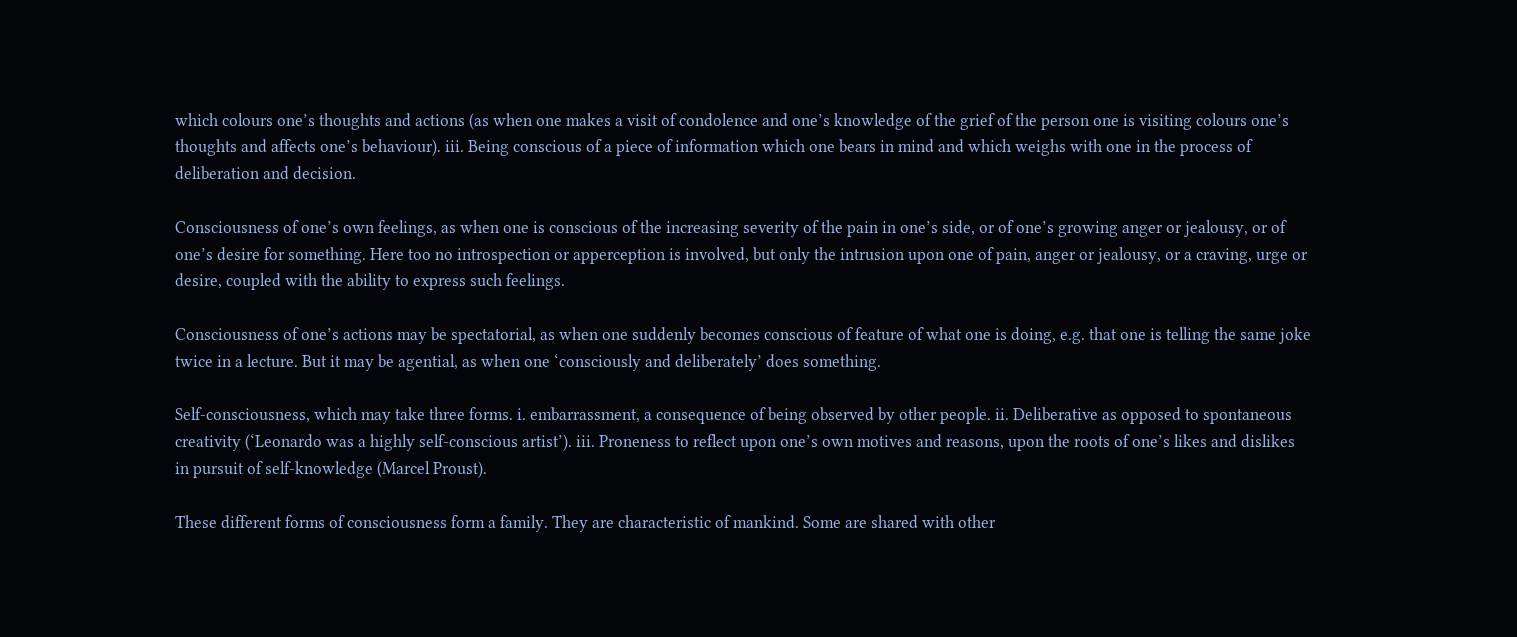which colours one’s thoughts and actions (as when one makes a visit of condolence and one’s knowledge of the grief of the person one is visiting colours one’s thoughts and affects one’s behaviour). iii. Being conscious of a piece of information which one bears in mind and which weighs with one in the process of deliberation and decision.

Consciousness of one’s own feelings, as when one is conscious of the increasing severity of the pain in one’s side, or of one’s growing anger or jealousy, or of one’s desire for something. Here too no introspection or apperception is involved, but only the intrusion upon one of pain, anger or jealousy, or a craving, urge or desire, coupled with the ability to express such feelings.

Consciousness of one’s actions may be spectatorial, as when one suddenly becomes conscious of feature of what one is doing, e.g. that one is telling the same joke twice in a lecture. But it may be agential, as when one ‘consciously and deliberately’ does something.

Self-consciousness, which may take three forms. i. embarrassment, a consequence of being observed by other people. ii. Deliberative as opposed to spontaneous creativity (‘Leonardo was a highly self-conscious artist’). iii. Proneness to reflect upon one’s own motives and reasons, upon the roots of one’s likes and dislikes in pursuit of self-knowledge (Marcel Proust).

These different forms of consciousness form a family. They are characteristic of mankind. Some are shared with other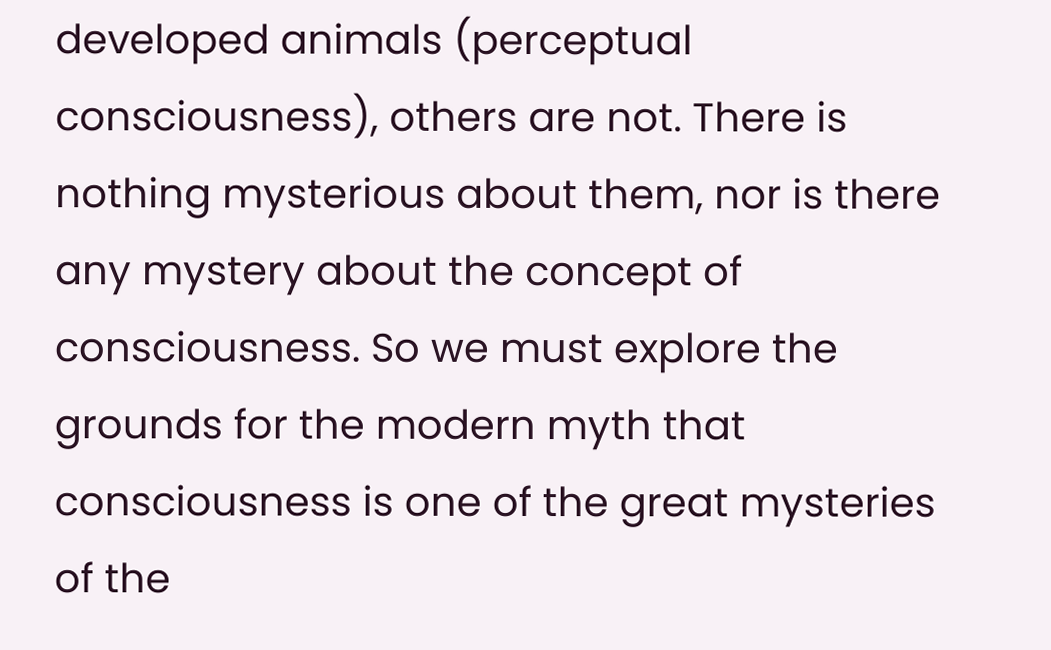developed animals (perceptual consciousness), others are not. There is nothing mysterious about them, nor is there any mystery about the concept of consciousness. So we must explore the grounds for the modern myth that consciousness is one of the great mysteries of the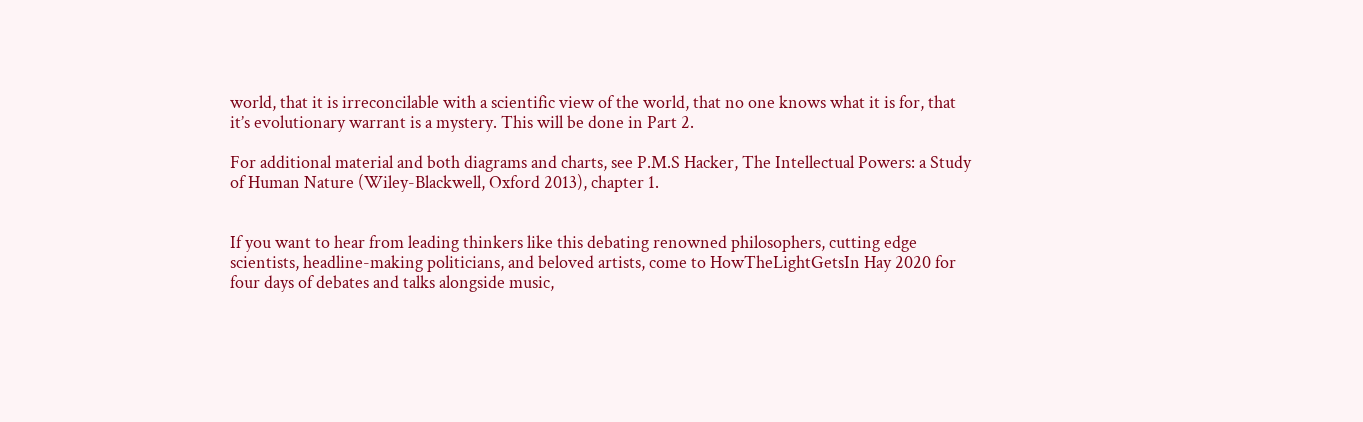world, that it is irreconcilable with a scientific view of the world, that no one knows what it is for, that it’s evolutionary warrant is a mystery. This will be done in Part 2.

For additional material and both diagrams and charts, see P.M.S Hacker, The Intellectual Powers: a Study of Human Nature (Wiley-Blackwell, Oxford 2013), chapter 1.


If you want to hear from leading thinkers like this debating renowned philosophers, cutting edge scientists, headline-making politicians, and beloved artists, come to HowTheLightGetsIn Hay 2020 for four days of debates and talks alongside music,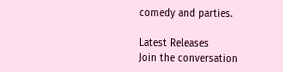comedy and parties.

Latest Releases
Join the conversation